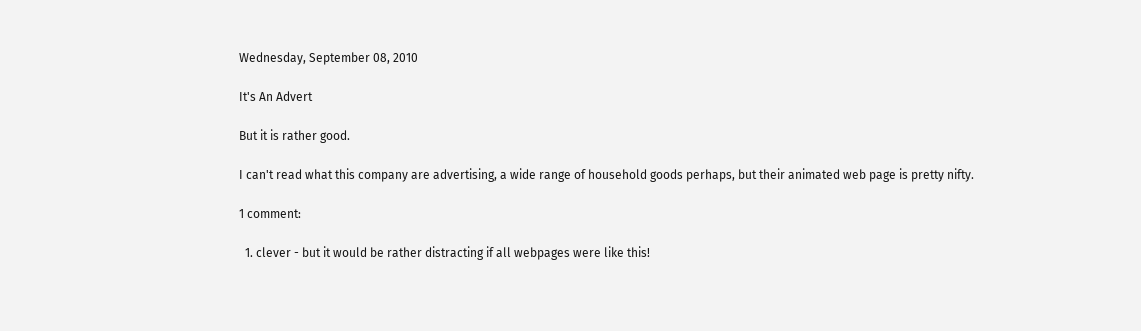Wednesday, September 08, 2010

It's An Advert

But it is rather good.

I can't read what this company are advertising, a wide range of household goods perhaps, but their animated web page is pretty nifty.

1 comment:

  1. clever - but it would be rather distracting if all webpages were like this!